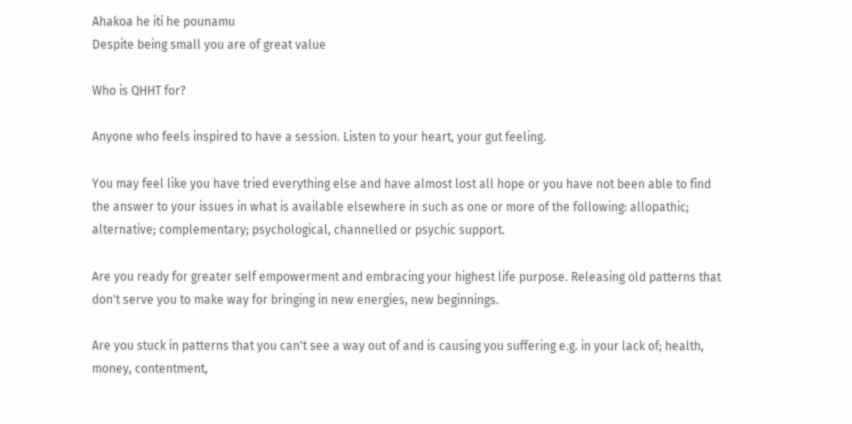Ahakoa he iti he pounamu
Despite being small you are of great value

Who is QHHT for?

Anyone who feels inspired to have a session. Listen to your heart, your gut feeling.

You may feel like you have tried everything else and have almost lost all hope or you have not been able to find the answer to your issues in what is available elsewhere in such as one or more of the following: allopathic; alternative; complementary; psychological, channelled or psychic support.

Are you ready for greater self empowerment and embracing your highest life purpose. Releasing old patterns that don't serve you to make way for bringing in new energies, new beginnings.

Are you stuck in patterns that you can't see a way out of and is causing you suffering e.g. in your lack of; health, money, contentment,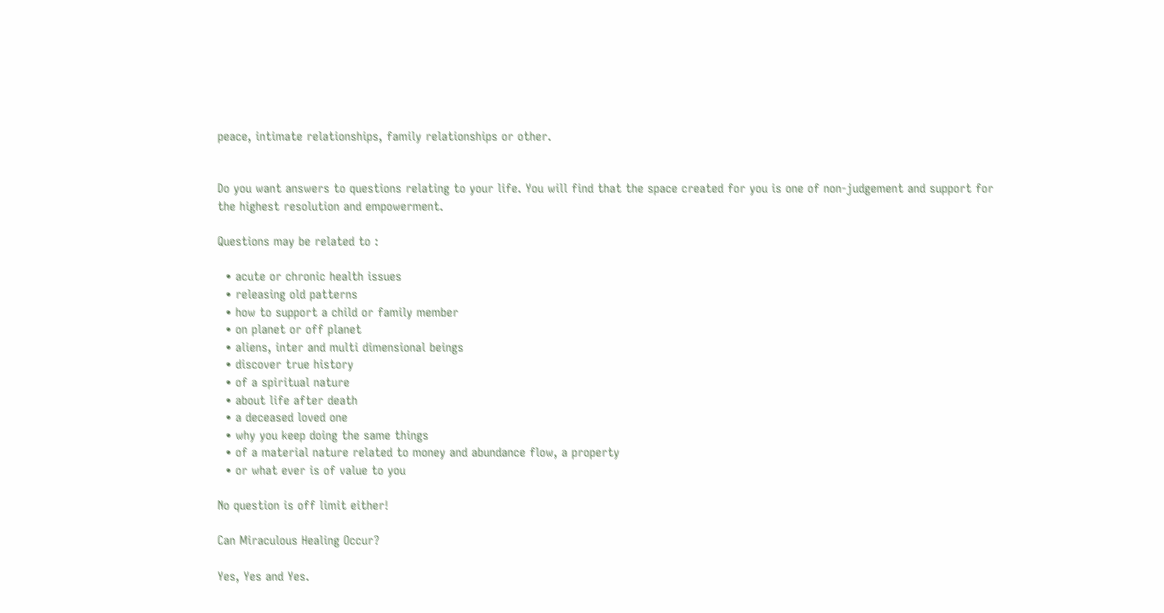peace, intimate relationships, family relationships or other.


Do you want answers to questions relating to your life. You will find that the space created for you is one of non-judgement and support for the highest resolution and empowerment.

Questions may be related to :

  • acute or chronic health issues
  • releasing old patterns
  • how to support a child or family member
  • on planet or off planet
  • aliens, inter and multi dimensional beings
  • discover true history
  • of a spiritual nature
  • about life after death
  • a deceased loved one
  • why you keep doing the same things
  • of a material nature related to money and abundance flow, a property
  • or what ever is of value to you

No question is off limit either!

Can Miraculous Healing Occur?

Yes, Yes and Yes.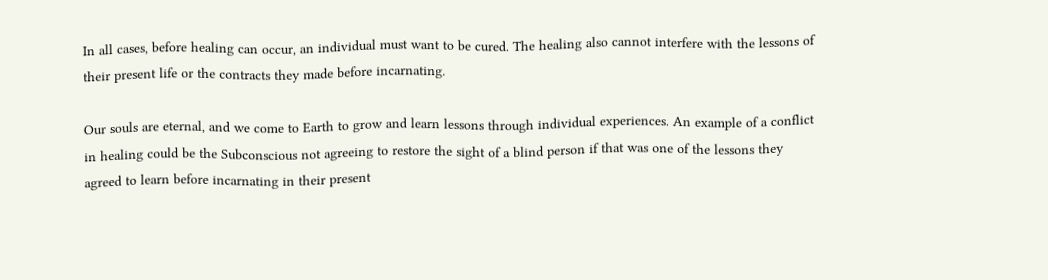In all cases, before healing can occur, an individual must want to be cured. The healing also cannot interfere with the lessons of their present life or the contracts they made before incarnating.

Our souls are eternal, and we come to Earth to grow and learn lessons through individual experiences. An example of a conflict in healing could be the Subconscious not agreeing to restore the sight of a blind person if that was one of the lessons they agreed to learn before incarnating in their present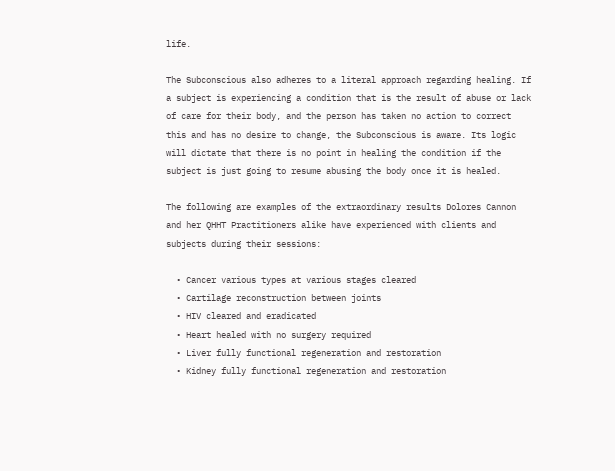life.

The Subconscious also adheres to a literal approach regarding healing. If a subject is experiencing a condition that is the result of abuse or lack of care for their body, and the person has taken no action to correct this and has no desire to change, the Subconscious is aware. Its logic will dictate that there is no point in healing the condition if the subject is just going to resume abusing the body once it is healed.

The following are examples of the extraordinary results Dolores Cannon and her QHHT Practitioners alike have experienced with clients and subjects during their sessions:

  • Cancer various types at various stages cleared
  • Cartilage reconstruction between joints
  • HIV cleared and eradicated
  • Heart healed with no surgery required
  • Liver fully functional regeneration and restoration
  • Kidney fully functional regeneration and restoration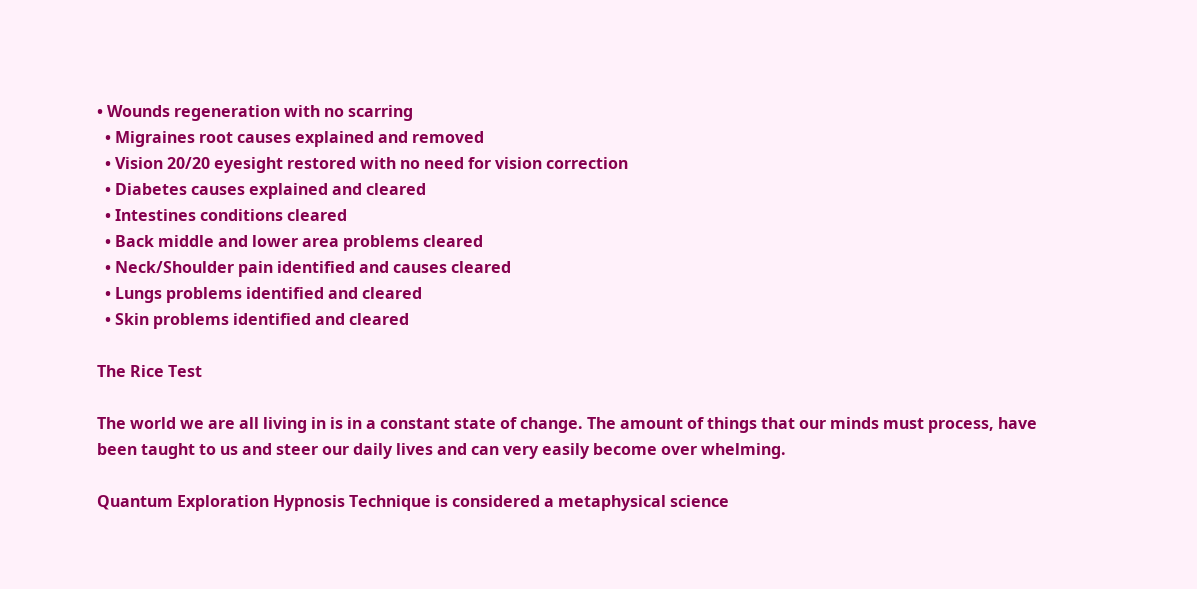• Wounds regeneration with no scarring
  • Migraines root causes explained and removed
  • Vision 20/20 eyesight restored with no need for vision correction
  • Diabetes causes explained and cleared
  • Intestines conditions cleared
  • Back middle and lower area problems cleared
  • Neck/Shoulder pain identified and causes cleared
  • Lungs problems identified and cleared
  • Skin problems identified and cleared

The Rice Test

The world we are all living in is in a constant state of change. The amount of things that our minds must process, have been taught to us and steer our daily lives and can very easily become over whelming.

Quantum Exploration Hypnosis Technique is considered a metaphysical science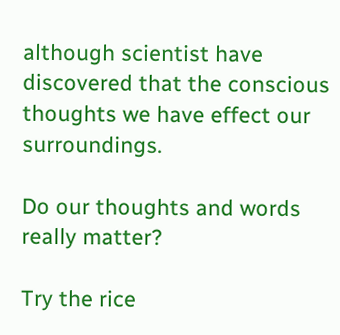although scientist have discovered that the conscious thoughts we have effect our surroundings.

Do our thoughts and words really matter?

Try the rice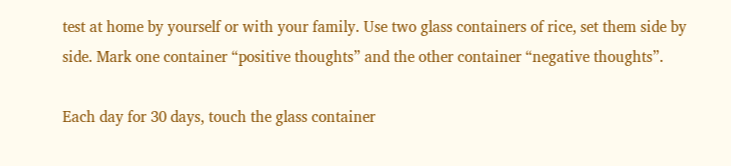test at home by yourself or with your family. Use two glass containers of rice, set them side by side. Mark one container “positive thoughts” and the other container “negative thoughts”.

Each day for 30 days, touch the glass container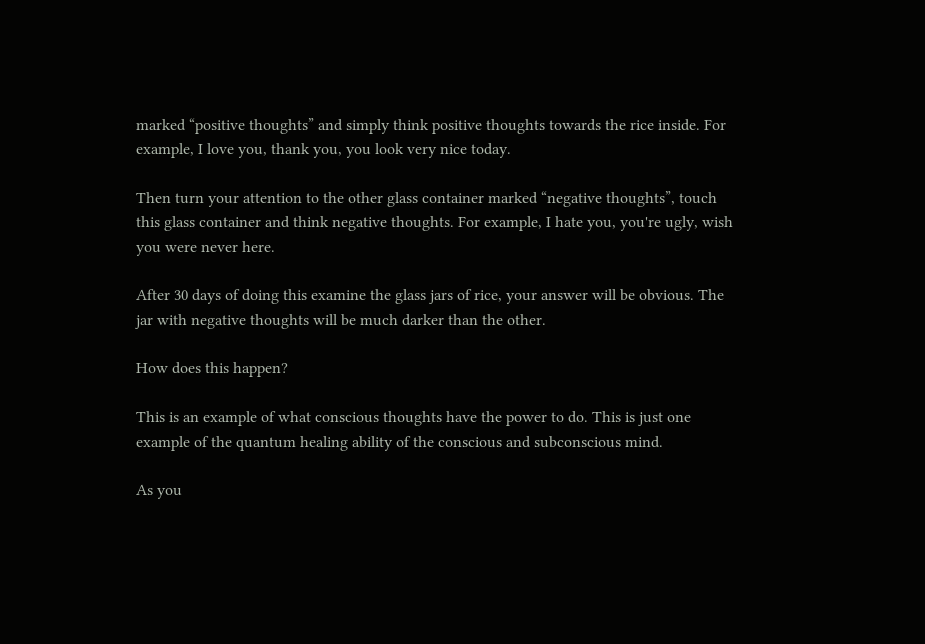marked “positive thoughts” and simply think positive thoughts towards the rice inside. For  example, I love you, thank you, you look very nice today.

Then turn your attention to the other glass container marked “negative thoughts”, touch this glass container and think negative thoughts. For example, I hate you, you're ugly, wish you were never here.

After 30 days of doing this examine the glass jars of rice, your answer will be obvious. The jar with negative thoughts will be much darker than the other.

How does this happen?

This is an example of what conscious thoughts have the power to do. This is just one example of the quantum healing ability of the conscious and subconscious mind.

As you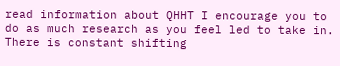read information about QHHT I encourage you to do as much research as you feel led to take in. There is constant shifting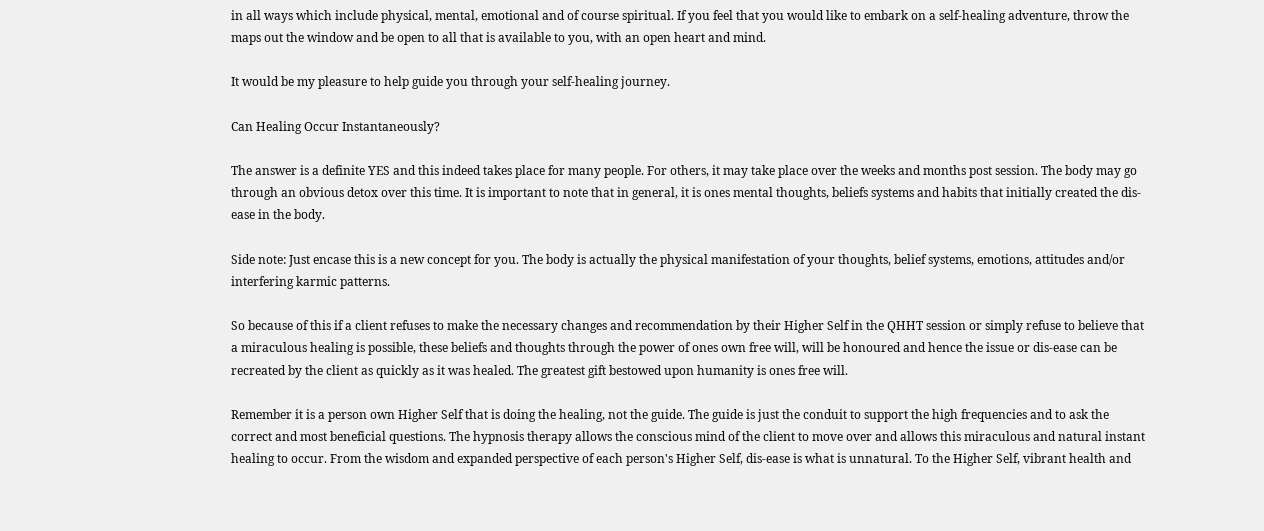in all ways which include physical, mental, emotional and of course spiritual. If you feel that you would like to embark on a self-healing adventure, throw the maps out the window and be open to all that is available to you, with an open heart and mind.

It would be my pleasure to help guide you through your self-healing journey.

Can Healing Occur Instantaneously?

The answer is a definite YES and this indeed takes place for many people. For others, it may take place over the weeks and months post session. The body may go through an obvious detox over this time. It is important to note that in general, it is ones mental thoughts, beliefs systems and habits that initially created the dis-ease in the body.

Side note: Just encase this is a new concept for you. The body is actually the physical manifestation of your thoughts, belief systems, emotions, attitudes and/or interfering karmic patterns.

So because of this if a client refuses to make the necessary changes and recommendation by their Higher Self in the QHHT session or simply refuse to believe that a miraculous healing is possible, these beliefs and thoughts through the power of ones own free will, will be honoured and hence the issue or dis-ease can be recreated by the client as quickly as it was healed. The greatest gift bestowed upon humanity is ones free will.

Remember it is a person own Higher Self that is doing the healing, not the guide. The guide is just the conduit to support the high frequencies and to ask the correct and most beneficial questions. The hypnosis therapy allows the conscious mind of the client to move over and allows this miraculous and natural instant healing to occur. From the wisdom and expanded perspective of each person's Higher Self, dis-ease is what is unnatural. To the Higher Self, vibrant health and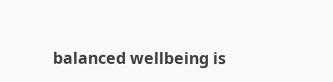balanced wellbeing is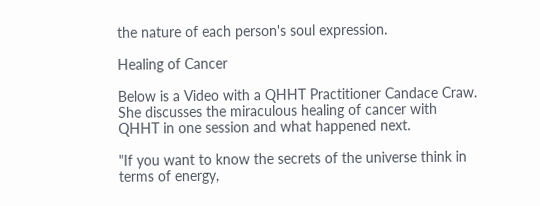the nature of each person's soul expression.

Healing of Cancer

Below is a Video with a QHHT Practitioner Candace Craw. She discusses the miraculous healing of cancer with QHHT in one session and what happened next.

"If you want to know the secrets of the universe think in terms of energy,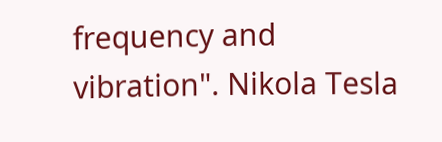frequency and vibration". Nikola Tesla